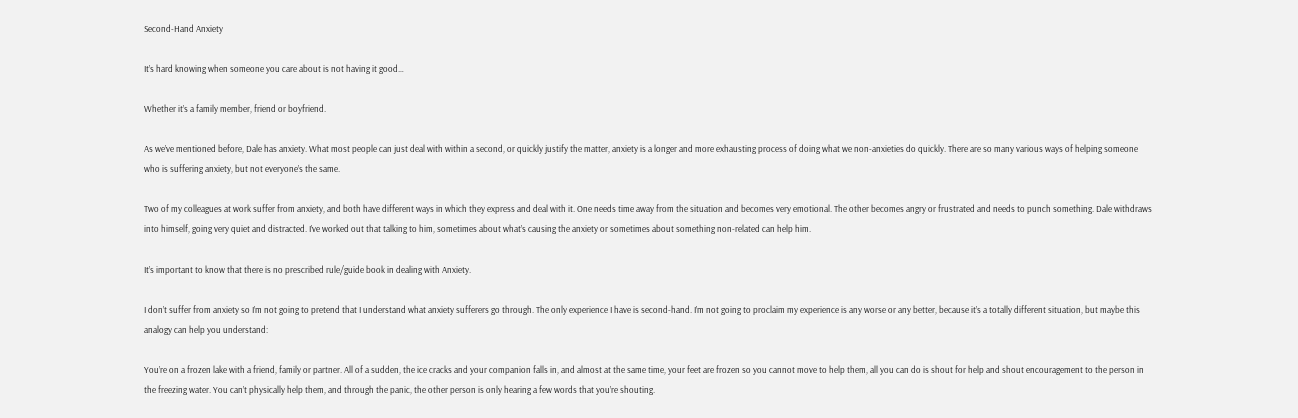Second-Hand Anxiety

It’s hard knowing when someone you care about is not having it good…

Whether it’s a family member, friend or boyfriend.

As we’ve mentioned before, Dale has anxiety. What most people can just deal with within a second, or quickly justify the matter, anxiety is a longer and more exhausting process of doing what we non-anxieties do quickly. There are so many various ways of helping someone who is suffering anxiety, but not everyone’s the same.

Two of my colleagues at work suffer from anxiety, and both have different ways in which they express and deal with it. One needs time away from the situation and becomes very emotional. The other becomes angry or frustrated and needs to punch something. Dale withdraws into himself, going very quiet and distracted. I’ve worked out that talking to him, sometimes about what’s causing the anxiety or sometimes about something non-related can help him.

It’s important to know that there is no prescribed rule/guide book in dealing with Anxiety.

I don’t suffer from anxiety so I’m not going to pretend that I understand what anxiety sufferers go through. The only experience I have is second-hand. I’m not going to proclaim my experience is any worse or any better, because it’s a totally different situation, but maybe this analogy can help you understand:

You’re on a frozen lake with a friend, family or partner. All of a sudden, the ice cracks and your companion falls in, and almost at the same time, your feet are frozen so you cannot move to help them, all you can do is shout for help and shout encouragement to the person in the freezing water. You can’t physically help them, and through the panic, the other person is only hearing a few words that you’re shouting.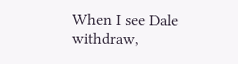When I see Dale withdraw,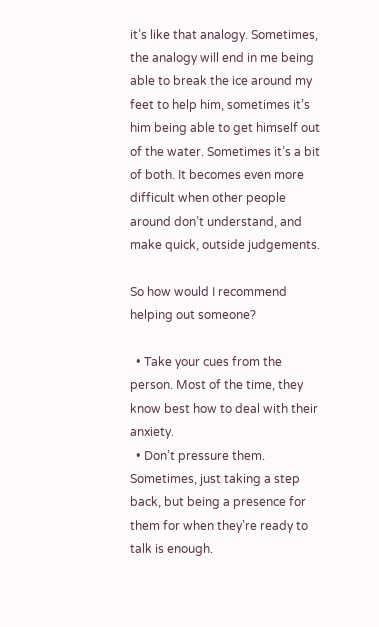it’s like that analogy. Sometimes, the analogy will end in me being able to break the ice around my feet to help him, sometimes it’s him being able to get himself out of the water. Sometimes it’s a bit of both. It becomes even more difficult when other people around don’t understand, and make quick, outside judgements.

So how would I recommend helping out someone?

  • Take your cues from the person. Most of the time, they know best how to deal with their anxiety.
  • Don’t pressure them. Sometimes, just taking a step back, but being a presence for them for when they’re ready to talk is enough.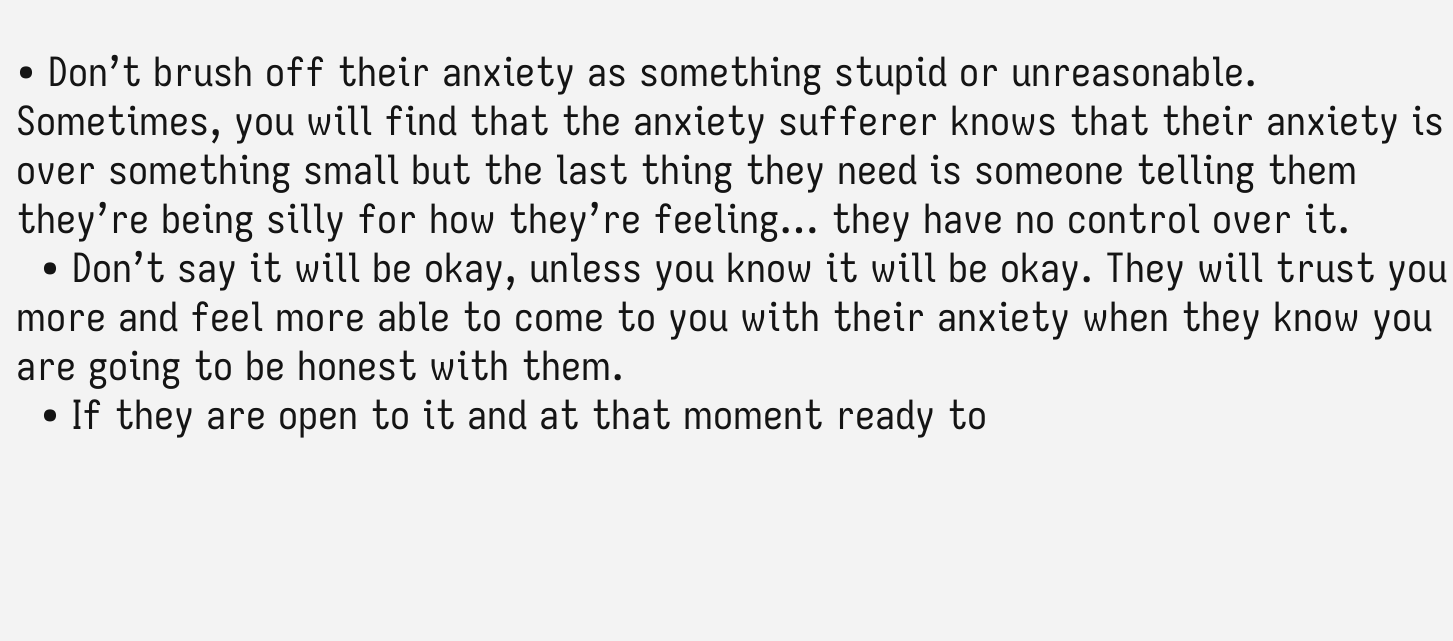• Don’t brush off their anxiety as something stupid or unreasonable. Sometimes, you will find that the anxiety sufferer knows that their anxiety is over something small but the last thing they need is someone telling them they’re being silly for how they’re feeling… they have no control over it.
  • Don’t say it will be okay, unless you know it will be okay. They will trust you more and feel more able to come to you with their anxiety when they know you are going to be honest with them.
  • If they are open to it and at that moment ready to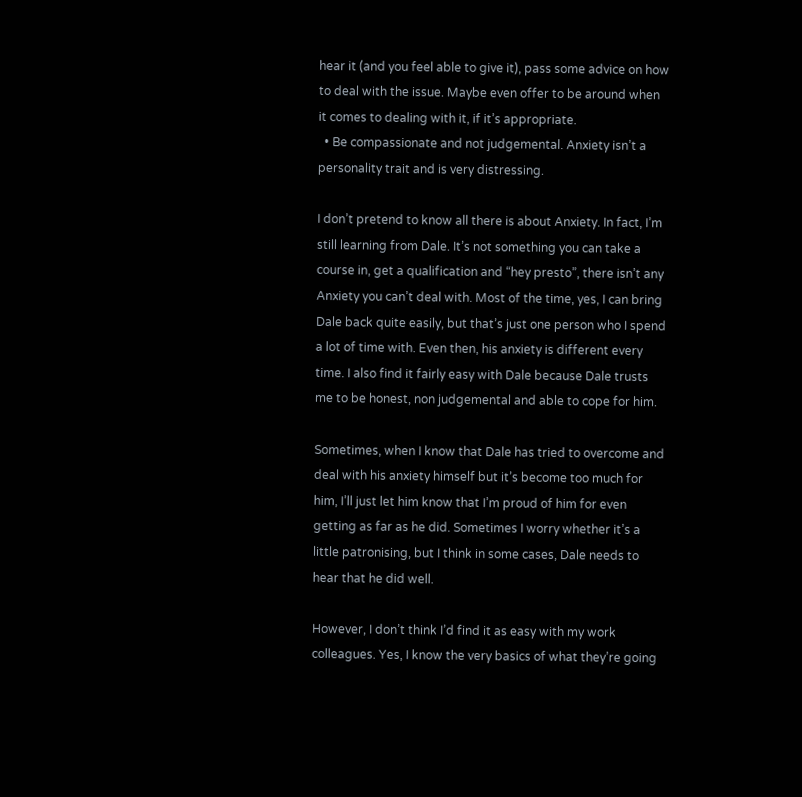hear it (and you feel able to give it), pass some advice on how to deal with the issue. Maybe even offer to be around when it comes to dealing with it, if it’s appropriate.
  • Be compassionate and not judgemental. Anxiety isn’t a personality trait and is very distressing.

I don’t pretend to know all there is about Anxiety. In fact, I’m still learning from Dale. It’s not something you can take a course in, get a qualification and “hey presto”, there isn’t any Anxiety you can’t deal with. Most of the time, yes, I can bring Dale back quite easily, but that’s just one person who I spend a lot of time with. Even then, his anxiety is different every time. I also find it fairly easy with Dale because Dale trusts me to be honest, non judgemental and able to cope for him.

Sometimes, when I know that Dale has tried to overcome and deal with his anxiety himself but it’s become too much for him, I’ll just let him know that I’m proud of him for even getting as far as he did. Sometimes I worry whether it’s a little patronising, but I think in some cases, Dale needs to hear that he did well.

However, I don’t think I’d find it as easy with my work colleagues. Yes, I know the very basics of what they’re going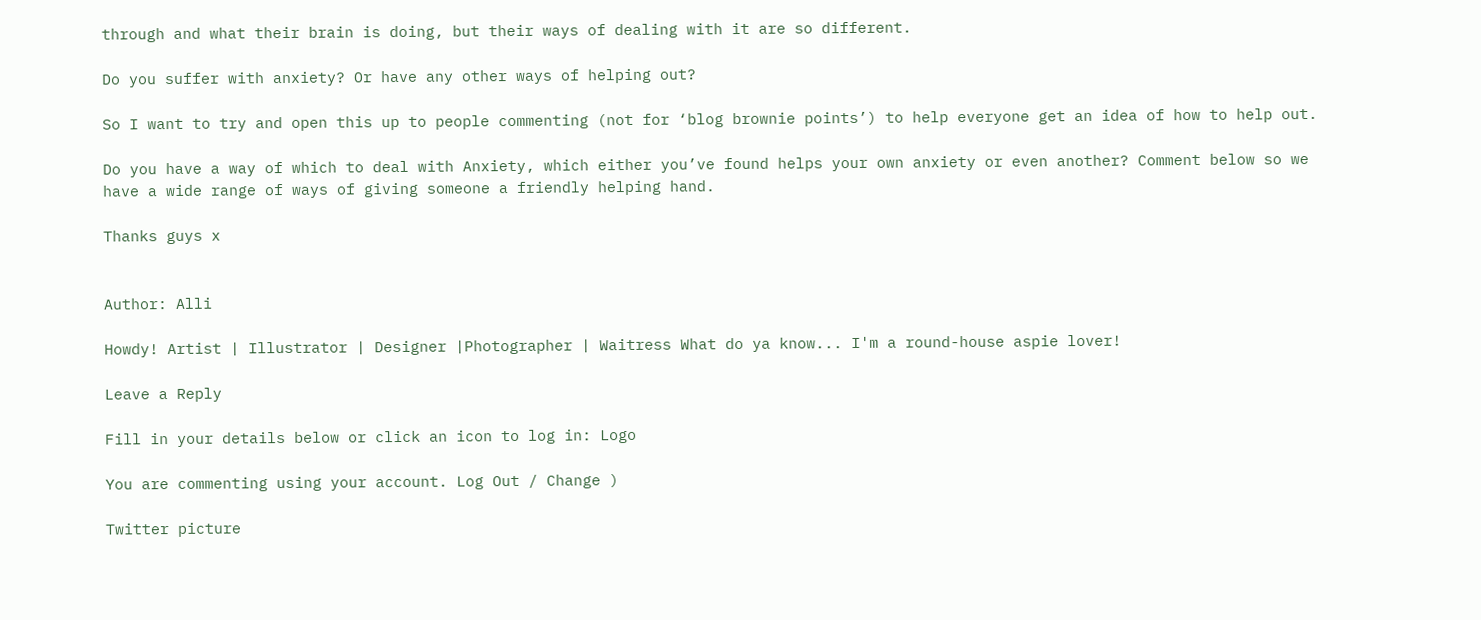through and what their brain is doing, but their ways of dealing with it are so different.

Do you suffer with anxiety? Or have any other ways of helping out?

So I want to try and open this up to people commenting (not for ‘blog brownie points’) to help everyone get an idea of how to help out.

Do you have a way of which to deal with Anxiety, which either you’ve found helps your own anxiety or even another? Comment below so we have a wide range of ways of giving someone a friendly helping hand.

Thanks guys x


Author: Alli

Howdy! Artist | Illustrator | Designer |Photographer | Waitress What do ya know... I'm a round-house aspie lover!

Leave a Reply

Fill in your details below or click an icon to log in: Logo

You are commenting using your account. Log Out / Change )

Twitter picture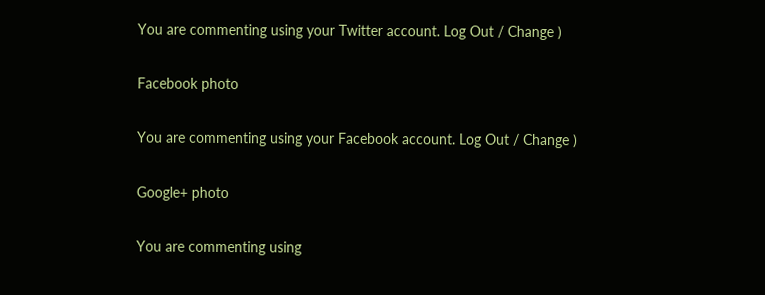You are commenting using your Twitter account. Log Out / Change )

Facebook photo

You are commenting using your Facebook account. Log Out / Change )

Google+ photo

You are commenting using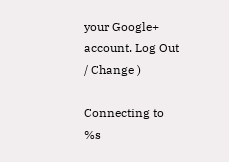your Google+ account. Log Out / Change )

Connecting to %s